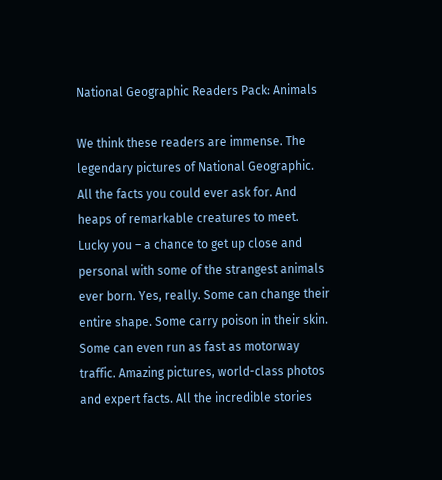National Geographic Readers Pack: Animals

We think these readers are immense. The legendary pictures of National Geographic. All the facts you could ever ask for. And heaps of remarkable creatures to meet. Lucky you – a chance to get up close and personal with some of the strangest animals ever born. Yes, really. Some can change their entire shape. Some carry poison in their skin. Some can even run as fast as motorway traffic. Amazing pictures, world-class photos and expert facts. All the incredible stories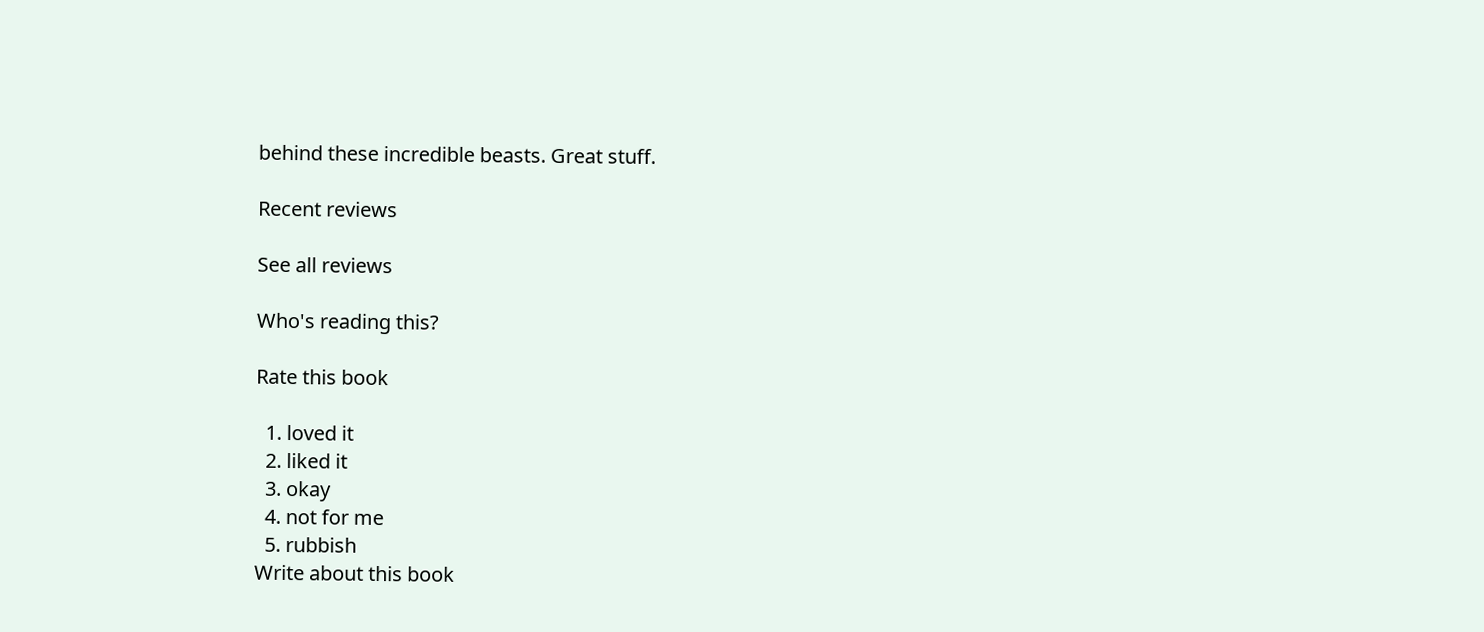behind these incredible beasts. Great stuff.

Recent reviews

See all reviews

Who's reading this?

Rate this book

  1. loved it
  2. liked it
  3. okay
  4. not for me
  5. rubbish
Write about this book